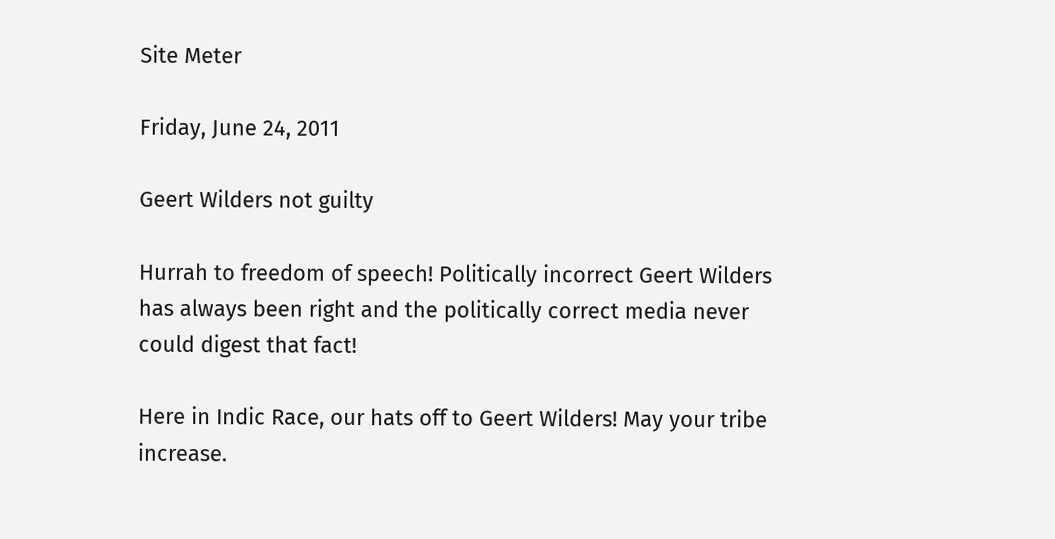Site Meter

Friday, June 24, 2011

Geert Wilders not guilty

Hurrah to freedom of speech! Politically incorrect Geert Wilders has always been right and the politically correct media never could digest that fact!

Here in Indic Race, our hats off to Geert Wilders! May your tribe increase.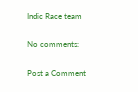Indic Race team

No comments:

Post a Comment